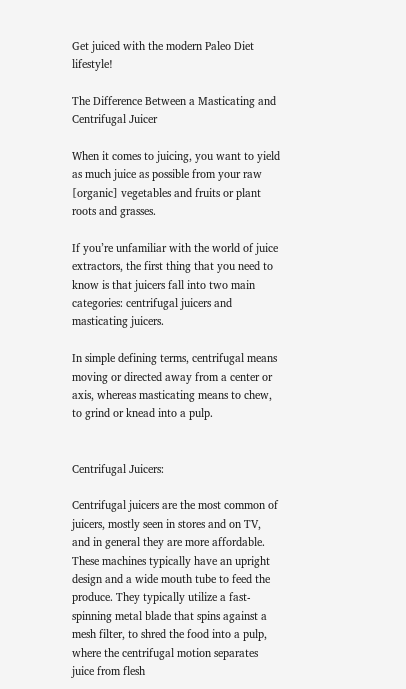Get juiced with the modern Paleo Diet lifestyle!

The Difference Between a Masticating and Centrifugal Juicer

When it comes to juicing, you want to yield as much juice as possible from your raw [organic] vegetables and fruits or plant roots and grasses.

If you’re unfamiliar with the world of juice extractors, the first thing that you need to know is that juicers fall into two main categories: centrifugal juicers and masticating juicers.

In simple defining terms, centrifugal means moving or directed away from a center or axis, whereas masticating means to chew, to grind or knead into a pulp.


Centrifugal Juicers:

Centrifugal juicers are the most common of juicers, mostly seen in stores and on TV, and in general they are more affordable.  These machines typically have an upright design and a wide mouth tube to feed the produce. They typically utilize a fast-spinning metal blade that spins against a mesh filter, to shred the food into a pulp, where the centrifugal motion separates juice from flesh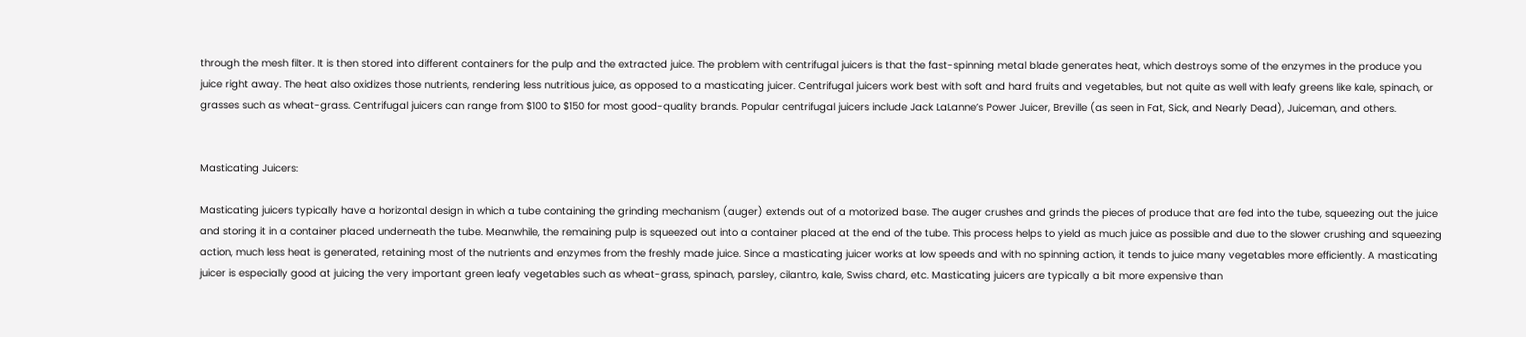through the mesh filter. It is then stored into different containers for the pulp and the extracted juice. The problem with centrifugal juicers is that the fast-spinning metal blade generates heat, which destroys some of the enzymes in the produce you juice right away. The heat also oxidizes those nutrients, rendering less nutritious juice, as opposed to a masticating juicer. Centrifugal juicers work best with soft and hard fruits and vegetables, but not quite as well with leafy greens like kale, spinach, or grasses such as wheat-grass. Centrifugal juicers can range from $100 to $150 for most good-quality brands. Popular centrifugal juicers include Jack LaLanne’s Power Juicer, Breville (as seen in Fat, Sick, and Nearly Dead), Juiceman, and others.


Masticating Juicers:

Masticating juicers typically have a horizontal design in which a tube containing the grinding mechanism (auger) extends out of a motorized base. The auger crushes and grinds the pieces of produce that are fed into the tube, squeezing out the juice and storing it in a container placed underneath the tube. Meanwhile, the remaining pulp is squeezed out into a container placed at the end of the tube. This process helps to yield as much juice as possible and due to the slower crushing and squeezing action, much less heat is generated, retaining most of the nutrients and enzymes from the freshly made juice. Since a masticating juicer works at low speeds and with no spinning action, it tends to juice many vegetables more efficiently. A masticating juicer is especially good at juicing the very important green leafy vegetables such as wheat-grass, spinach, parsley, cilantro, kale, Swiss chard, etc. Masticating juicers are typically a bit more expensive than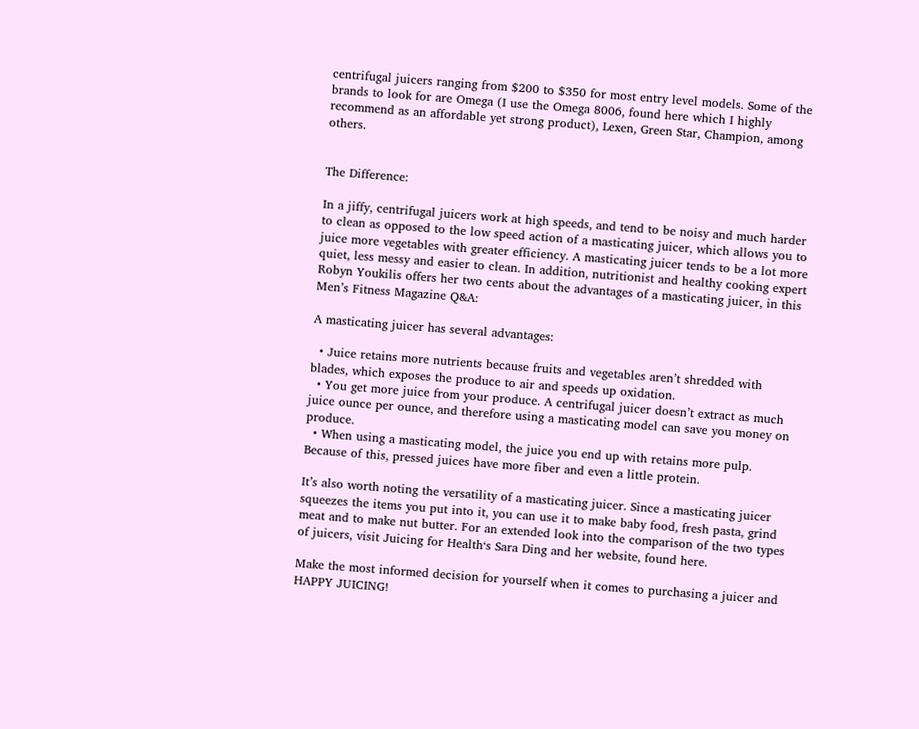centrifugal juicers ranging from $200 to $350 for most entry level models. Some of the brands to look for are Omega (I use the Omega 8006, found here which I highly recommend as an affordable yet strong product), Lexen, Green Star, Champion, among others.


The Difference:

In a jiffy, centrifugal juicers work at high speeds, and tend to be noisy and much harder to clean as opposed to the low speed action of a masticating juicer, which allows you to juice more vegetables with greater efficiency. A masticating juicer tends to be a lot more quiet, less messy and easier to clean. In addition, nutritionist and healthy cooking expert Robyn Youkilis offers her two cents about the advantages of a masticating juicer, in this Men’s Fitness Magazine Q&A:

A masticating juicer has several advantages:

  • Juice retains more nutrients because fruits and vegetables aren’t shredded with blades, which exposes the produce to air and speeds up oxidation.
  • You get more juice from your produce. A centrifugal juicer doesn’t extract as much juice ounce per ounce, and therefore using a masticating model can save you money on produce.
  • When using a masticating model, the juice you end up with retains more pulp.  Because of this, pressed juices have more fiber and even a little protein.

It’s also worth noting the versatility of a masticating juicer. Since a masticating juicer squeezes the items you put into it, you can use it to make baby food, fresh pasta, grind meat and to make nut butter. For an extended look into the comparison of the two types of juicers, visit Juicing for Health‘s Sara Ding and her website, found here.

Make the most informed decision for yourself when it comes to purchasing a juicer and HAPPY JUICING!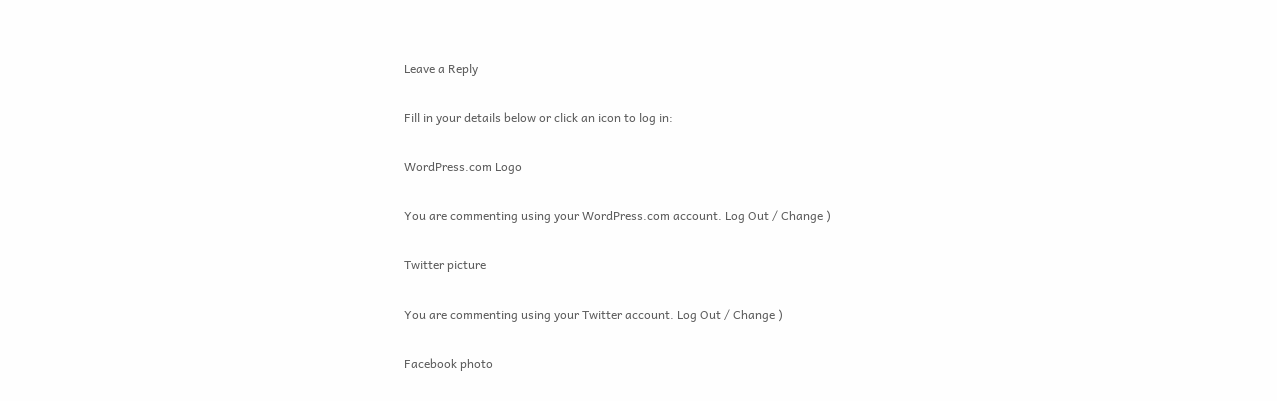Leave a Reply

Fill in your details below or click an icon to log in:

WordPress.com Logo

You are commenting using your WordPress.com account. Log Out / Change )

Twitter picture

You are commenting using your Twitter account. Log Out / Change )

Facebook photo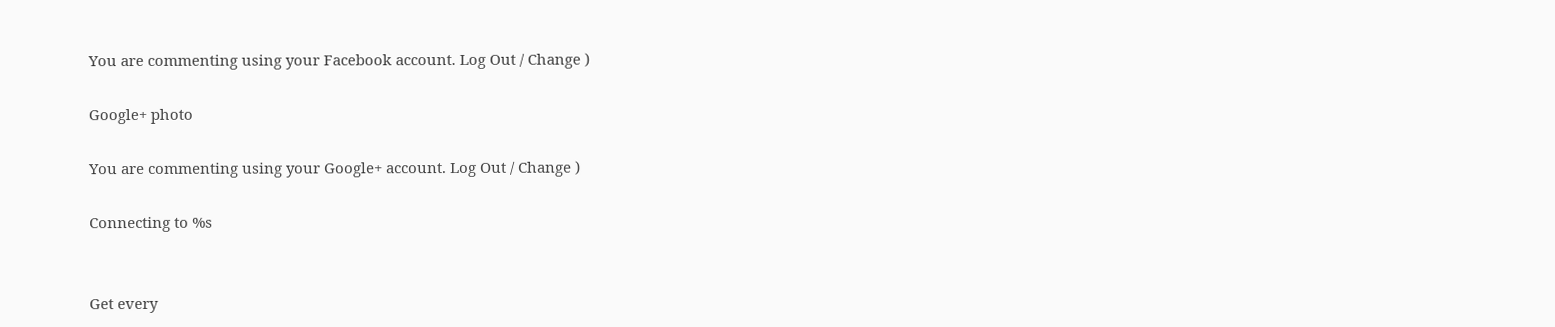You are commenting using your Facebook account. Log Out / Change )

Google+ photo

You are commenting using your Google+ account. Log Out / Change )

Connecting to %s


Get every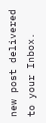new post delivered to your Inbox.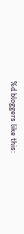%d bloggers like this: